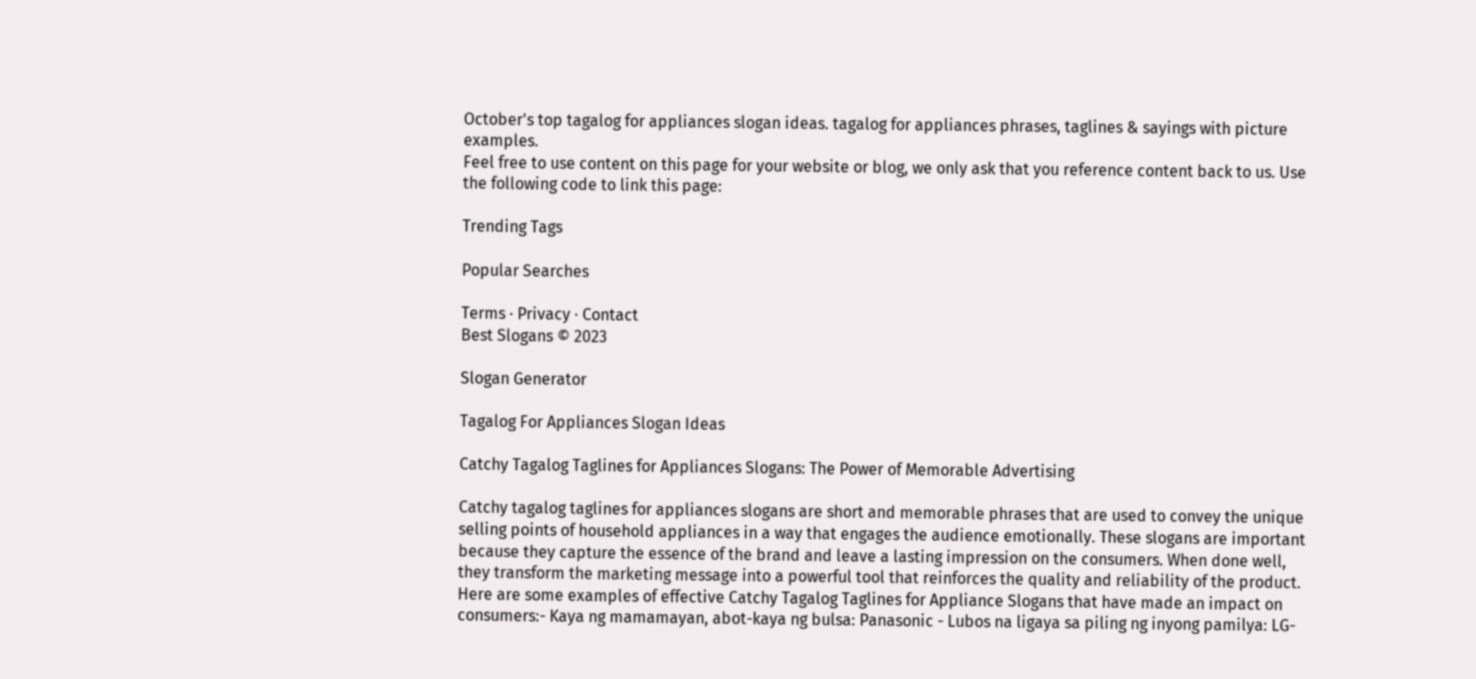October's top tagalog for appliances slogan ideas. tagalog for appliances phrases, taglines & sayings with picture examples.
Feel free to use content on this page for your website or blog, we only ask that you reference content back to us. Use the following code to link this page:

Trending Tags

Popular Searches

Terms · Privacy · Contact
Best Slogans © 2023

Slogan Generator

Tagalog For Appliances Slogan Ideas

Catchy Tagalog Taglines for Appliances Slogans: The Power of Memorable Advertising

Catchy tagalog taglines for appliances slogans are short and memorable phrases that are used to convey the unique selling points of household appliances in a way that engages the audience emotionally. These slogans are important because they capture the essence of the brand and leave a lasting impression on the consumers. When done well, they transform the marketing message into a powerful tool that reinforces the quality and reliability of the product. Here are some examples of effective Catchy Tagalog Taglines for Appliance Slogans that have made an impact on consumers:- Kaya ng mamamayan, abot-kaya ng bulsa: Panasonic - Lubos na ligaya sa piling ng inyong pamilya: LG-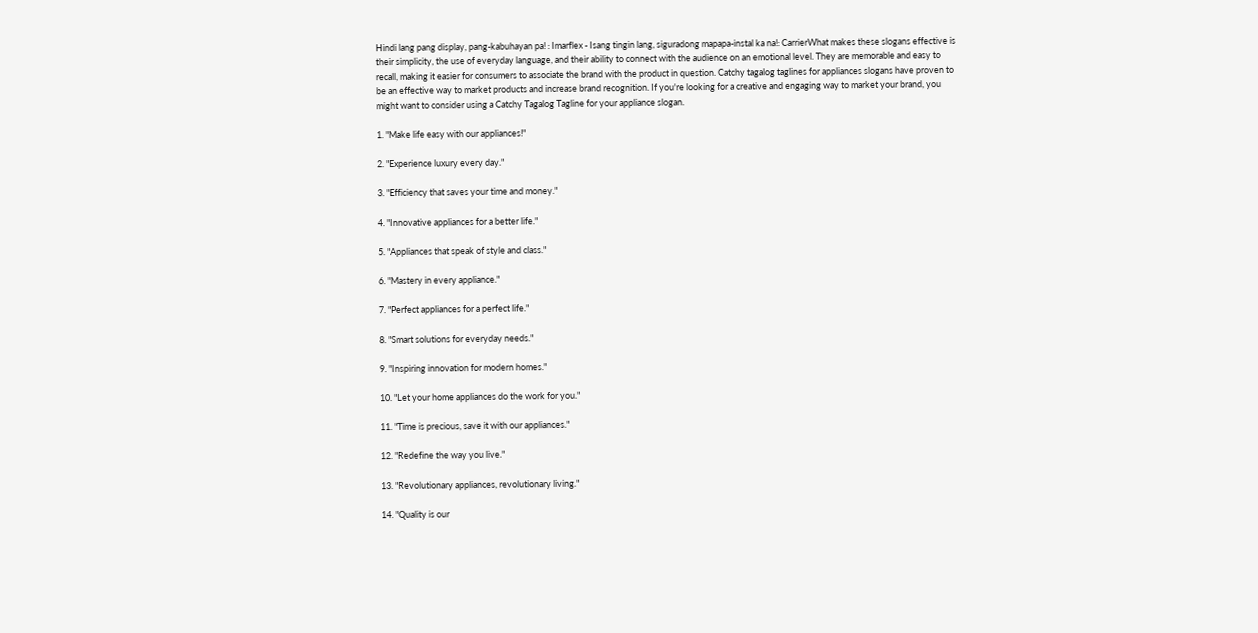Hindi lang pang display, pang-kabuhayan pa! : Imarflex - Isang tingin lang, siguradong mapapa-instal ka na!: CarrierWhat makes these slogans effective is their simplicity, the use of everyday language, and their ability to connect with the audience on an emotional level. They are memorable and easy to recall, making it easier for consumers to associate the brand with the product in question. Catchy tagalog taglines for appliances slogans have proven to be an effective way to market products and increase brand recognition. If you're looking for a creative and engaging way to market your brand, you might want to consider using a Catchy Tagalog Tagline for your appliance slogan.

1. "Make life easy with our appliances!"

2. "Experience luxury every day."

3. "Efficiency that saves your time and money."

4. "Innovative appliances for a better life."

5. "Appliances that speak of style and class."

6. "Mastery in every appliance."

7. "Perfect appliances for a perfect life."

8. "Smart solutions for everyday needs."

9. "Inspiring innovation for modern homes."

10. "Let your home appliances do the work for you."

11. "Time is precious, save it with our appliances."

12. "Redefine the way you live."

13. "Revolutionary appliances, revolutionary living."

14. "Quality is our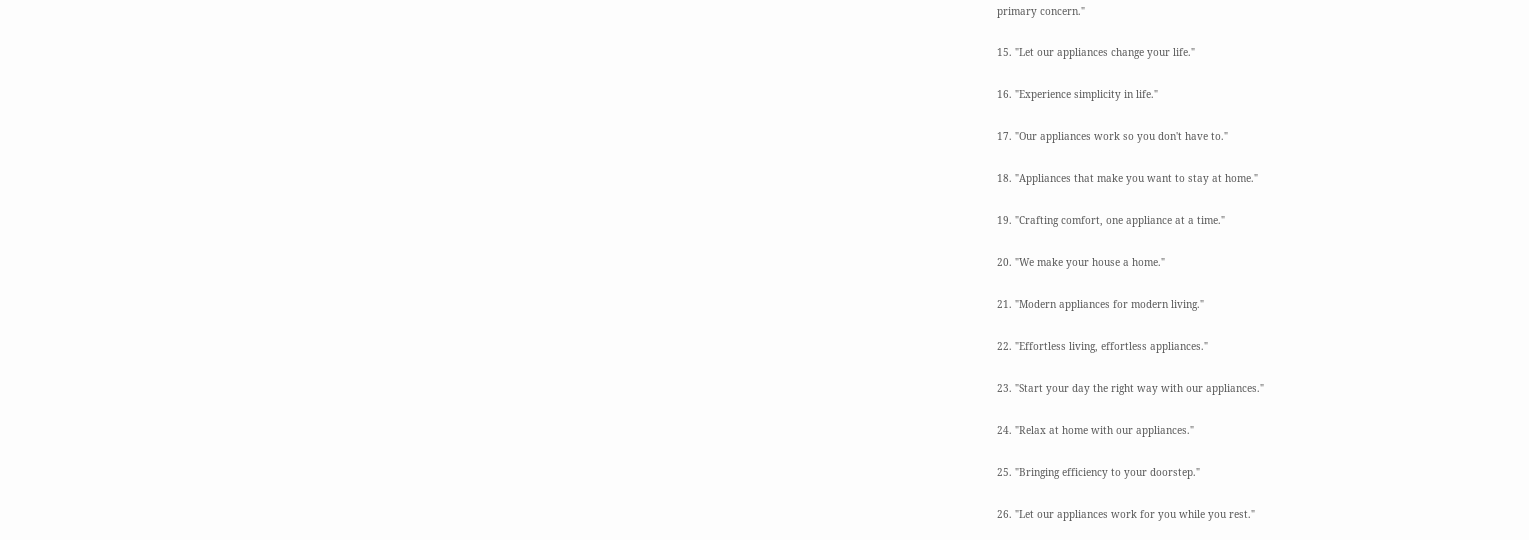primary concern."

15. "Let our appliances change your life."

16. "Experience simplicity in life."

17. "Our appliances work so you don't have to."

18. "Appliances that make you want to stay at home."

19. "Crafting comfort, one appliance at a time."

20. "We make your house a home."

21. "Modern appliances for modern living."

22. "Effortless living, effortless appliances."

23. "Start your day the right way with our appliances."

24. "Relax at home with our appliances."

25. "Bringing efficiency to your doorstep."

26. "Let our appliances work for you while you rest."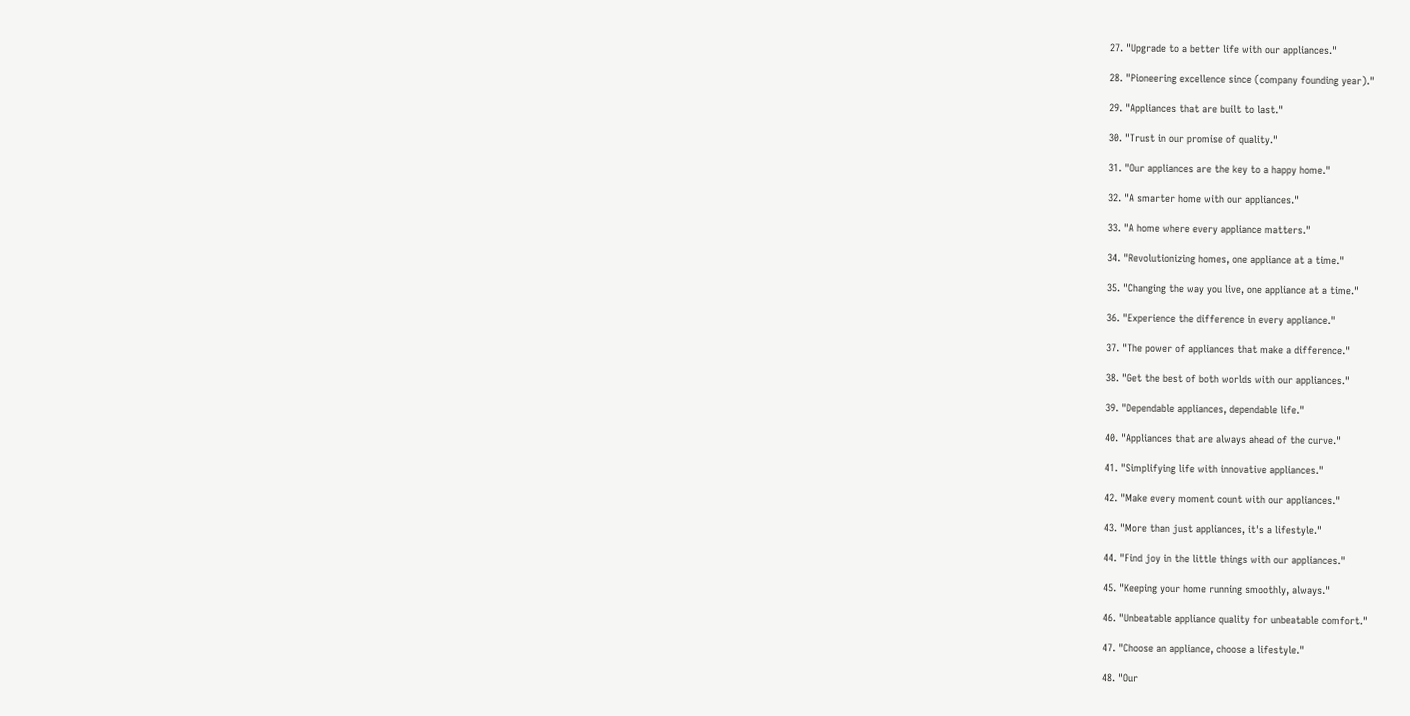27. "Upgrade to a better life with our appliances."

28. "Pioneering excellence since (company founding year)."

29. "Appliances that are built to last."

30. "Trust in our promise of quality."

31. "Our appliances are the key to a happy home."

32. "A smarter home with our appliances."

33. "A home where every appliance matters."

34. "Revolutionizing homes, one appliance at a time."

35. "Changing the way you live, one appliance at a time."

36. "Experience the difference in every appliance."

37. "The power of appliances that make a difference."

38. "Get the best of both worlds with our appliances."

39. "Dependable appliances, dependable life."

40. "Appliances that are always ahead of the curve."

41. "Simplifying life with innovative appliances."

42. "Make every moment count with our appliances."

43. "More than just appliances, it's a lifestyle."

44. "Find joy in the little things with our appliances."

45. "Keeping your home running smoothly, always."

46. "Unbeatable appliance quality for unbeatable comfort."

47. "Choose an appliance, choose a lifestyle."

48. "Our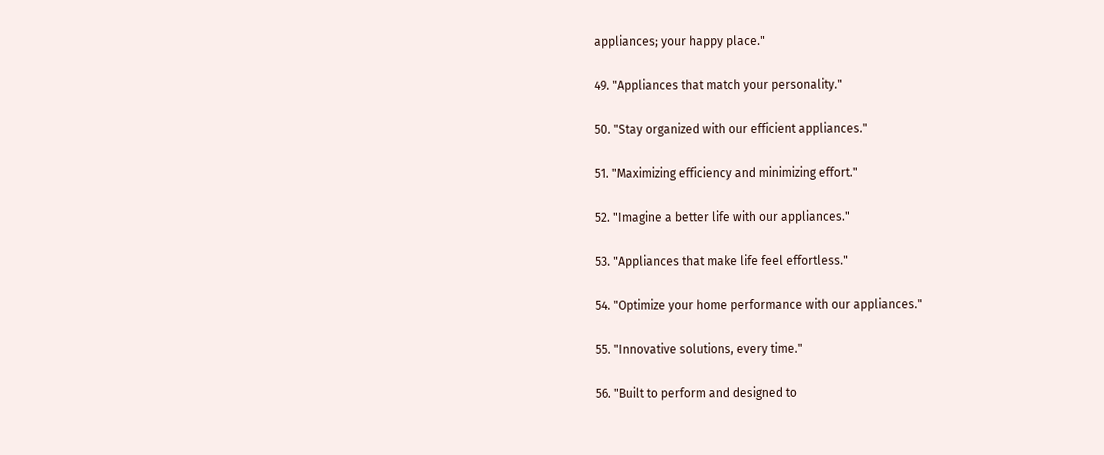appliances; your happy place."

49. "Appliances that match your personality."

50. "Stay organized with our efficient appliances."

51. "Maximizing efficiency and minimizing effort."

52. "Imagine a better life with our appliances."

53. "Appliances that make life feel effortless."

54. "Optimize your home performance with our appliances."

55. "Innovative solutions, every time."

56. "Built to perform and designed to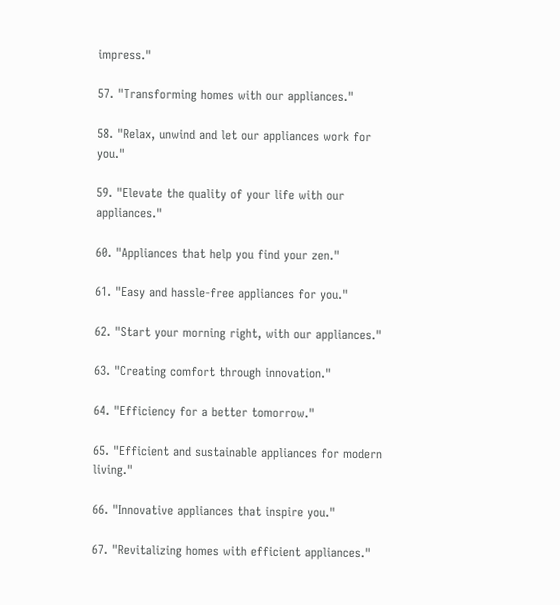impress."

57. "Transforming homes with our appliances."

58. "Relax, unwind and let our appliances work for you."

59. "Elevate the quality of your life with our appliances."

60. "Appliances that help you find your zen."

61. "Easy and hassle-free appliances for you."

62. "Start your morning right, with our appliances."

63. "Creating comfort through innovation."

64. "Efficiency for a better tomorrow."

65. "Efficient and sustainable appliances for modern living."

66. "Innovative appliances that inspire you."

67. "Revitalizing homes with efficient appliances."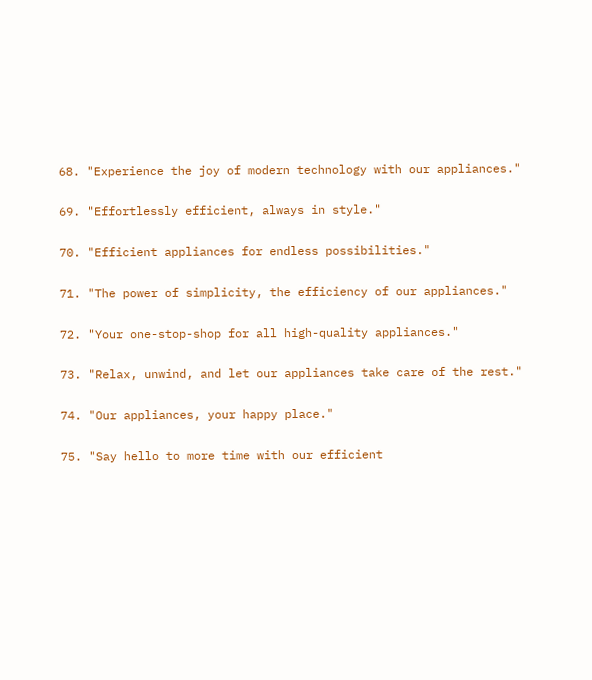68. "Experience the joy of modern technology with our appliances."

69. "Effortlessly efficient, always in style."

70. "Efficient appliances for endless possibilities."

71. "The power of simplicity, the efficiency of our appliances."

72. "Your one-stop-shop for all high-quality appliances."

73. "Relax, unwind, and let our appliances take care of the rest."

74. "Our appliances, your happy place."

75. "Say hello to more time with our efficient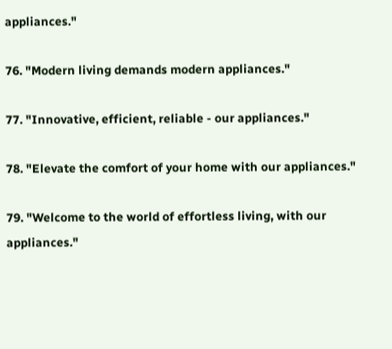appliances."

76. "Modern living demands modern appliances."

77. "Innovative, efficient, reliable - our appliances."

78. "Elevate the comfort of your home with our appliances."

79. "Welcome to the world of effortless living, with our appliances."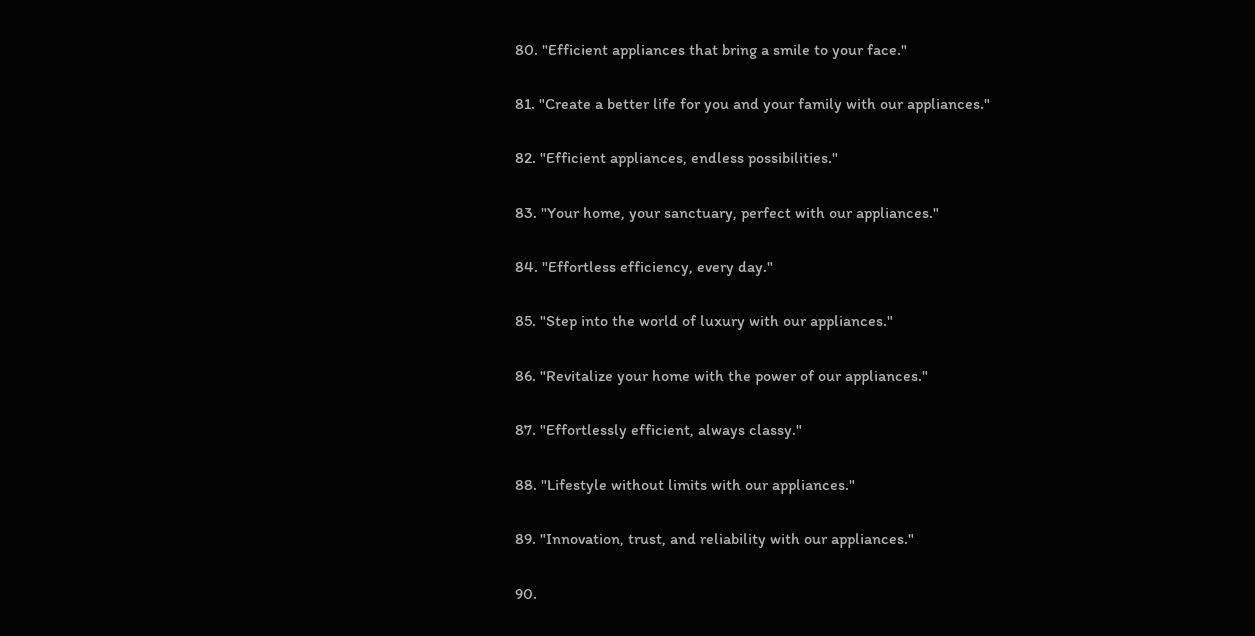80. "Efficient appliances that bring a smile to your face."

81. "Create a better life for you and your family with our appliances."

82. "Efficient appliances, endless possibilities."

83. "Your home, your sanctuary, perfect with our appliances."

84. "Effortless efficiency, every day."

85. "Step into the world of luxury with our appliances."

86. "Revitalize your home with the power of our appliances."

87. "Effortlessly efficient, always classy."

88. "Lifestyle without limits with our appliances."

89. "Innovation, trust, and reliability with our appliances."

90.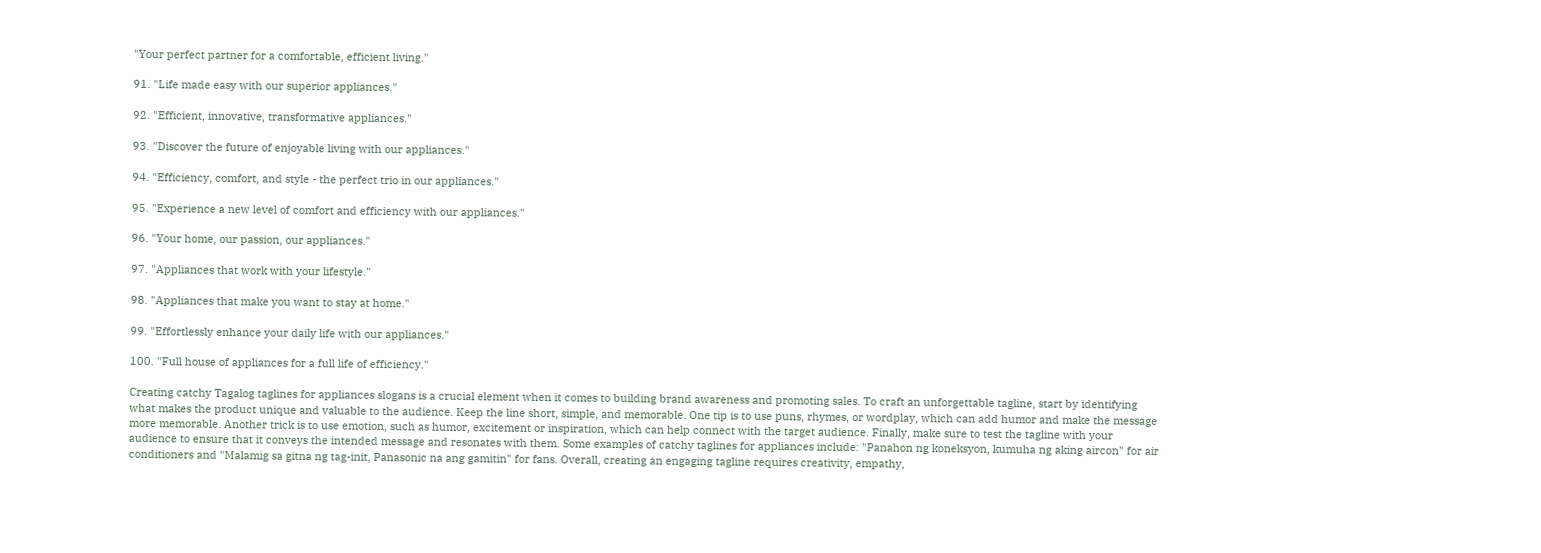"Your perfect partner for a comfortable, efficient living."

91. "Life made easy with our superior appliances."

92. "Efficient, innovative, transformative appliances."

93. "Discover the future of enjoyable living with our appliances."

94. "Efficiency, comfort, and style - the perfect trio in our appliances."

95. "Experience a new level of comfort and efficiency with our appliances."

96. "Your home, our passion, our appliances."

97. "Appliances that work with your lifestyle."

98. "Appliances that make you want to stay at home."

99. "Effortlessly enhance your daily life with our appliances."

100. "Full house of appliances for a full life of efficiency."

Creating catchy Tagalog taglines for appliances slogans is a crucial element when it comes to building brand awareness and promoting sales. To craft an unforgettable tagline, start by identifying what makes the product unique and valuable to the audience. Keep the line short, simple, and memorable. One tip is to use puns, rhymes, or wordplay, which can add humor and make the message more memorable. Another trick is to use emotion, such as humor, excitement or inspiration, which can help connect with the target audience. Finally, make sure to test the tagline with your audience to ensure that it conveys the intended message and resonates with them. Some examples of catchy taglines for appliances include: "Panahon ng koneksyon, kumuha ng aking aircon" for air conditioners and "Malamig sa gitna ng tag-init, Panasonic na ang gamitin" for fans. Overall, creating an engaging tagline requires creativity, empathy,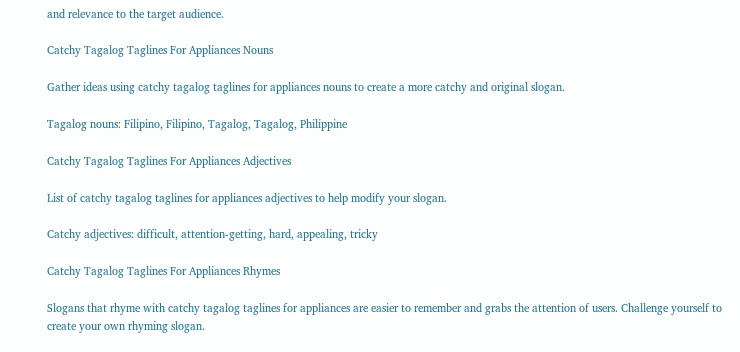and relevance to the target audience.

Catchy Tagalog Taglines For Appliances Nouns

Gather ideas using catchy tagalog taglines for appliances nouns to create a more catchy and original slogan.

Tagalog nouns: Filipino, Filipino, Tagalog, Tagalog, Philippine

Catchy Tagalog Taglines For Appliances Adjectives

List of catchy tagalog taglines for appliances adjectives to help modify your slogan.

Catchy adjectives: difficult, attention-getting, hard, appealing, tricky

Catchy Tagalog Taglines For Appliances Rhymes

Slogans that rhyme with catchy tagalog taglines for appliances are easier to remember and grabs the attention of users. Challenge yourself to create your own rhyming slogan.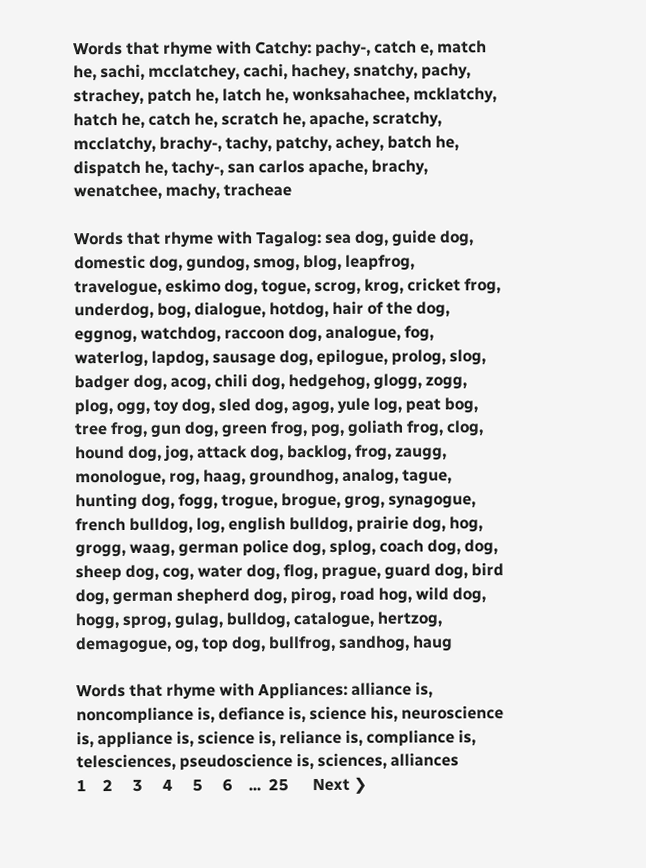Words that rhyme with Catchy: pachy-, catch e, match he, sachi, mcclatchey, cachi, hachey, snatchy, pachy, strachey, patch he, latch he, wonksahachee, mcklatchy, hatch he, catch he, scratch he, apache, scratchy, mcclatchy, brachy-, tachy, patchy, achey, batch he, dispatch he, tachy-, san carlos apache, brachy, wenatchee, machy, tracheae

Words that rhyme with Tagalog: sea dog, guide dog, domestic dog, gundog, smog, blog, leapfrog, travelogue, eskimo dog, togue, scrog, krog, cricket frog, underdog, bog, dialogue, hotdog, hair of the dog, eggnog, watchdog, raccoon dog, analogue, fog, waterlog, lapdog, sausage dog, epilogue, prolog, slog, badger dog, acog, chili dog, hedgehog, glogg, zogg, plog, ogg, toy dog, sled dog, agog, yule log, peat bog, tree frog, gun dog, green frog, pog, goliath frog, clog, hound dog, jog, attack dog, backlog, frog, zaugg, monologue, rog, haag, groundhog, analog, tague, hunting dog, fogg, trogue, brogue, grog, synagogue, french bulldog, log, english bulldog, prairie dog, hog, grogg, waag, german police dog, splog, coach dog, dog, sheep dog, cog, water dog, flog, prague, guard dog, bird dog, german shepherd dog, pirog, road hog, wild dog, hogg, sprog, gulag, bulldog, catalogue, hertzog, demagogue, og, top dog, bullfrog, sandhog, haug

Words that rhyme with Appliances: alliance is, noncompliance is, defiance is, science his, neuroscience is, appliance is, science is, reliance is, compliance is, telesciences, pseudoscience is, sciences, alliances
1    2     3     4     5     6    ...  25      Next ❯